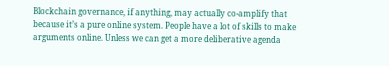Blockchain governance, if anything, may actually co-amplify that because it’s a pure online system. People have a lot of skills to make arguments online. Unless we can get a more deliberative agenda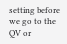setting before we go to the QV or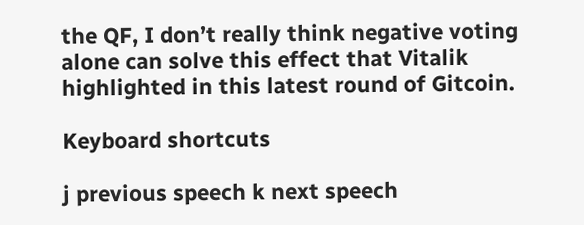the QF, I don’t really think negative voting alone can solve this effect that Vitalik highlighted in this latest round of Gitcoin.

Keyboard shortcuts

j previous speech k next speech